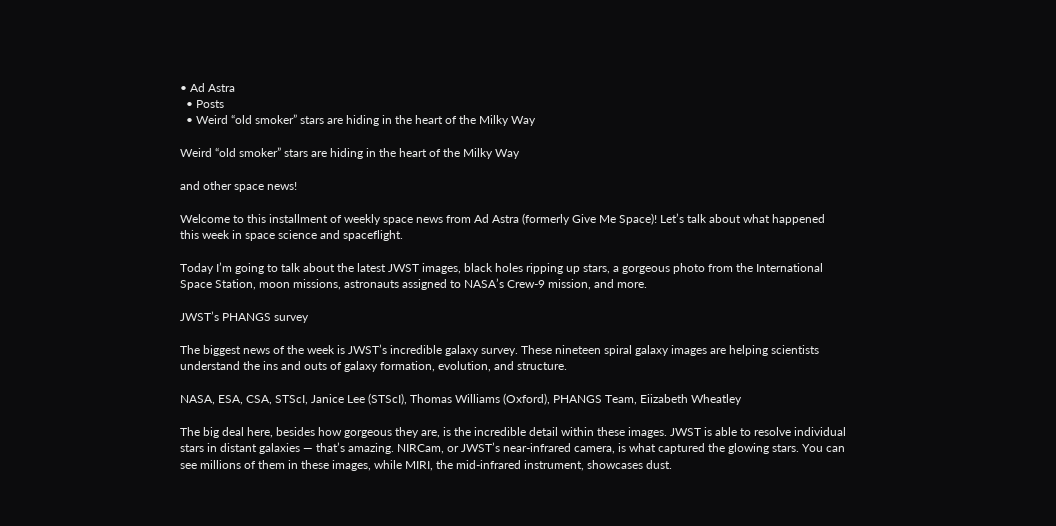• Ad Astra
  • Posts
  • Weird “old smoker” stars are hiding in the heart of the Milky Way

Weird “old smoker” stars are hiding in the heart of the Milky Way

and other space news!

Welcome to this installment of weekly space news from Ad Astra (formerly Give Me Space)! Let’s talk about what happened this week in space science and spaceflight.

Today I’m going to talk about the latest JWST images, black holes ripping up stars, a gorgeous photo from the International Space Station, moon missions, astronauts assigned to NASA’s Crew-9 mission, and more.

JWST’s PHANGS survey

The biggest news of the week is JWST’s incredible galaxy survey. These nineteen spiral galaxy images are helping scientists understand the ins and outs of galaxy formation, evolution, and structure.

NASA, ESA, CSA, STScI, Janice Lee (STScI), Thomas Williams (Oxford), PHANGS Team, Eiizabeth Wheatley

The big deal here, besides how gorgeous they are, is the incredible detail within these images. JWST is able to resolve individual stars in distant galaxies — that’s amazing. NIRCam, or JWST’s near-infrared camera, is what captured the glowing stars. You can see millions of them in these images, while MIRI, the mid-infrared instrument, showcases dust.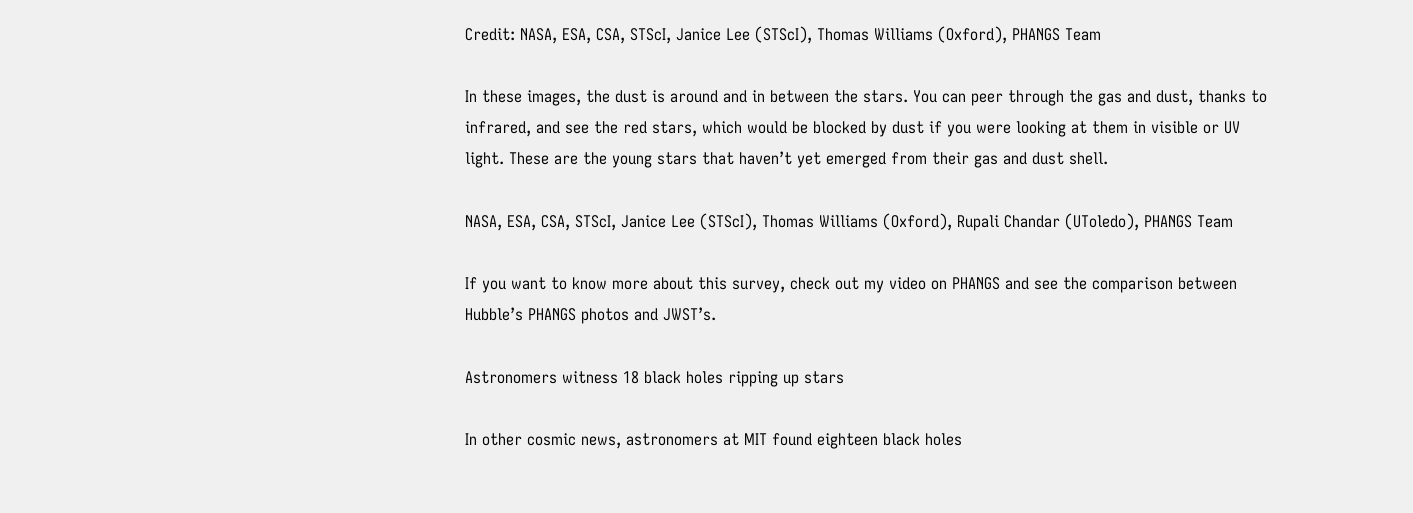Credit: NASA, ESA, CSA, STScI, Janice Lee (STScI), Thomas Williams (Oxford), PHANGS Team

In these images, the dust is around and in between the stars. You can peer through the gas and dust, thanks to infrared, and see the red stars, which would be blocked by dust if you were looking at them in visible or UV light. These are the young stars that haven’t yet emerged from their gas and dust shell.

NASA, ESA, CSA, STScI, Janice Lee (STScI), Thomas Williams (Oxford), Rupali Chandar (UToledo), PHANGS Team

If you want to know more about this survey, check out my video on PHANGS and see the comparison between Hubble’s PHANGS photos and JWST’s.

Astronomers witness 18 black holes ripping up stars

In other cosmic news, astronomers at MIT found eighteen black holes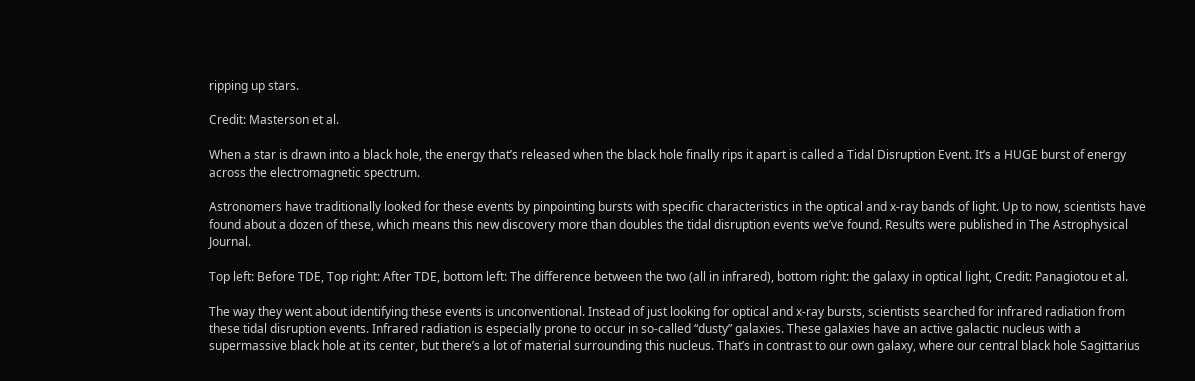ripping up stars.

Credit: Masterson et al.

When a star is drawn into a black hole, the energy that’s released when the black hole finally rips it apart is called a Tidal Disruption Event. It’s a HUGE burst of energy across the electromagnetic spectrum.

Astronomers have traditionally looked for these events by pinpointing bursts with specific characteristics in the optical and x-ray bands of light. Up to now, scientists have found about a dozen of these, which means this new discovery more than doubles the tidal disruption events we’ve found. Results were published in The Astrophysical Journal.

Top left: Before TDE, Top right: After TDE, bottom left: The difference between the two (all in infrared), bottom right: the galaxy in optical light, Credit: Panagiotou et al.

The way they went about identifying these events is unconventional. Instead of just looking for optical and x-ray bursts, scientists searched for infrared radiation from these tidal disruption events. Infrared radiation is especially prone to occur in so-called “dusty” galaxies. These galaxies have an active galactic nucleus with a supermassive black hole at its center, but there’s a lot of material surrounding this nucleus. That’s in contrast to our own galaxy, where our central black hole Sagittarius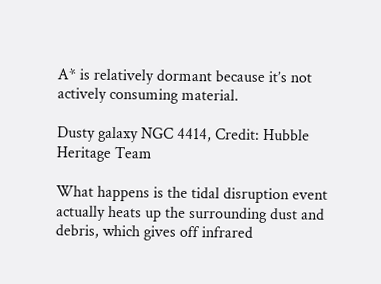A* is relatively dormant because it’s not actively consuming material.

Dusty galaxy NGC 4414, Credit: Hubble Heritage Team

What happens is the tidal disruption event actually heats up the surrounding dust and debris, which gives off infrared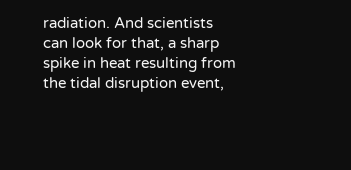radiation. And scientists can look for that, a sharp spike in heat resulting from the tidal disruption event,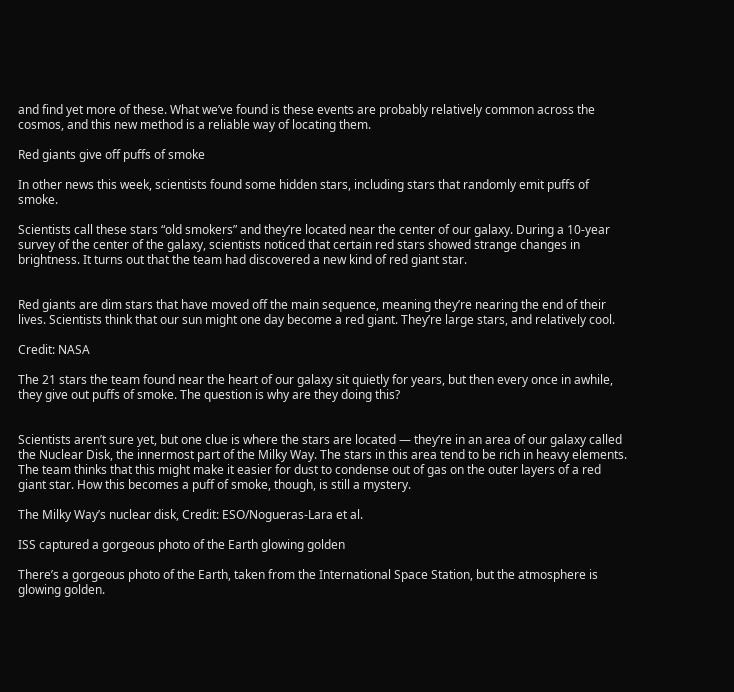and find yet more of these. What we’ve found is these events are probably relatively common across the cosmos, and this new method is a reliable way of locating them.

Red giants give off puffs of smoke

In other news this week, scientists found some hidden stars, including stars that randomly emit puffs of smoke.

Scientists call these stars “old smokers” and they’re located near the center of our galaxy. During a 10-year survey of the center of the galaxy, scientists noticed that certain red stars showed strange changes in brightness. It turns out that the team had discovered a new kind of red giant star.


Red giants are dim stars that have moved off the main sequence, meaning they’re nearing the end of their lives. Scientists think that our sun might one day become a red giant. They’re large stars, and relatively cool.

Credit: NASA

The 21 stars the team found near the heart of our galaxy sit quietly for years, but then every once in awhile, they give out puffs of smoke. The question is why are they doing this?


Scientists aren’t sure yet, but one clue is where the stars are located — they’re in an area of our galaxy called the Nuclear Disk, the innermost part of the Milky Way. The stars in this area tend to be rich in heavy elements. The team thinks that this might make it easier for dust to condense out of gas on the outer layers of a red giant star. How this becomes a puff of smoke, though, is still a mystery.

The Milky Way’s nuclear disk, Credit: ESO/Nogueras-Lara et al.

ISS captured a gorgeous photo of the Earth glowing golden

There’s a gorgeous photo of the Earth, taken from the International Space Station, but the atmosphere is glowing golden.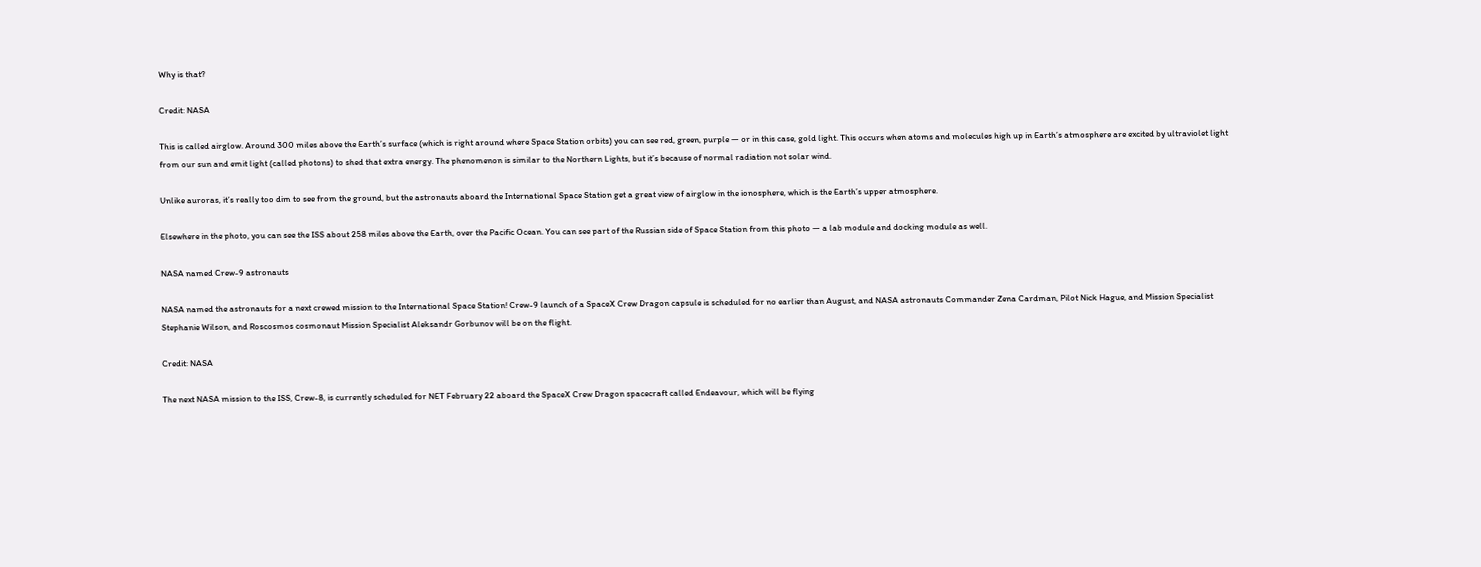Why is that?

Credit: NASA

This is called airglow. Around 300 miles above the Earth’s surface (which is right around where Space Station orbits) you can see red, green, purple — or in this case, gold light. This occurs when atoms and molecules high up in Earth’s atmosphere are excited by ultraviolet light from our sun and emit light (called photons) to shed that extra energy. The phenomenon is similar to the Northern Lights, but it’s because of normal radiation not solar wind.

Unlike auroras, it’s really too dim to see from the ground, but the astronauts aboard the International Space Station get a great view of airglow in the ionosphere, which is the Earth’s upper atmosphere.

Elsewhere in the photo, you can see the ISS about 258 miles above the Earth, over the Pacific Ocean. You can see part of the Russian side of Space Station from this photo — a lab module and docking module as well.

NASA named Crew-9 astronauts

NASA named the astronauts for a next crewed mission to the International Space Station! Crew-9 launch of a SpaceX Crew Dragon capsule is scheduled for no earlier than August, and NASA astronauts Commander Zena Cardman, Pilot Nick Hague, and Mission Specialist Stephanie Wilson, and Roscosmos cosmonaut Mission Specialist Aleksandr Gorbunov will be on the flight.

Credit: NASA

The next NASA mission to the ISS, Crew-8, is currently scheduled for NET February 22 aboard the SpaceX Crew Dragon spacecraft called Endeavour, which will be flying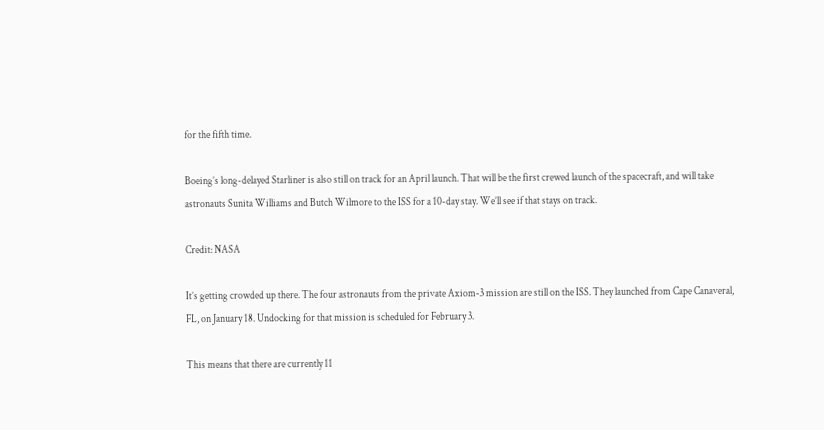for the fifth time.

Boeing’s long-delayed Starliner is also still on track for an April launch. That will be the first crewed launch of the spacecraft, and will take astronauts Sunita Williams and Butch Wilmore to the ISS for a 10-day stay. We’ll see if that stays on track.

Credit: NASA

It’s getting crowded up there. The four astronauts from the private Axiom-3 mission are still on the ISS. They launched from Cape Canaveral, FL, on January 18. Undocking for that mission is scheduled for February 3.

This means that there are currently 11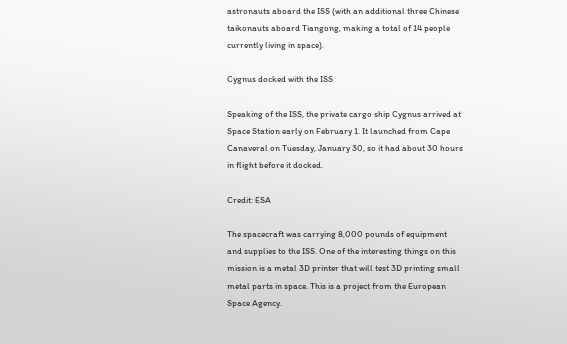astronauts aboard the ISS (with an additional three Chinese taikonauts aboard Tiangong, making a total of 14 people currently living in space).

Cygnus docked with the ISS

Speaking of the ISS, the private cargo ship Cygnus arrived at Space Station early on February 1. It launched from Cape Canaveral on Tuesday, January 30, so it had about 30 hours in flight before it docked.

Credit: ESA

The spacecraft was carrying 8,000 pounds of equipment and supplies to the ISS. One of the interesting things on this mission is a metal 3D printer that will test 3D printing small metal parts in space. This is a project from the European Space Agency.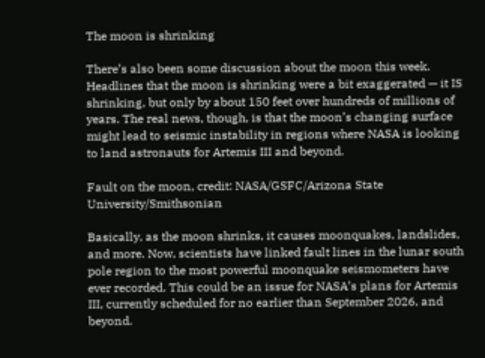The moon is shrinking

There’s also been some discussion about the moon this week. Headlines that the moon is shrinking were a bit exaggerated — it IS shrinking, but only by about 150 feet over hundreds of millions of years. The real news, though, is that the moon’s changing surface might lead to seismic instability in regions where NASA is looking to land astronauts for Artemis III and beyond.

Fault on the moon, credit: NASA/GSFC/Arizona State University/Smithsonian

Basically, as the moon shrinks, it causes moonquakes, landslides, and more. Now, scientists have linked fault lines in the lunar south pole region to the most powerful moonquake seismometers have ever recorded. This could be an issue for NASA’s plans for Artemis III, currently scheduled for no earlier than September 2026, and beyond.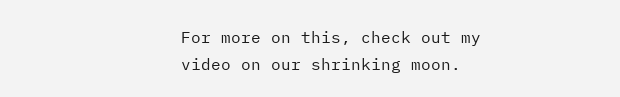For more on this, check out my video on our shrinking moon.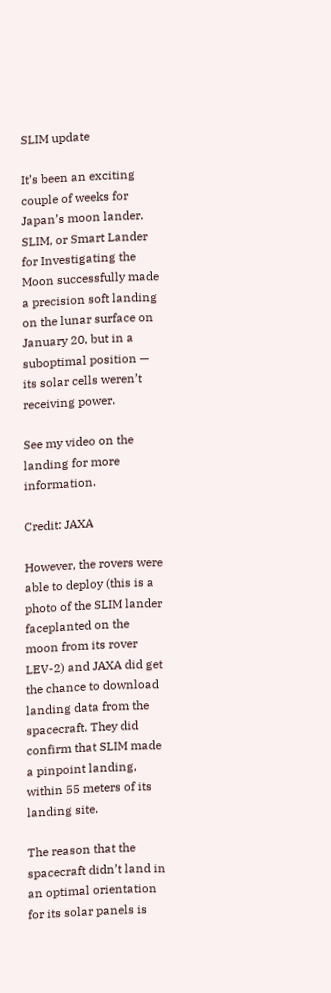SLIM update

It’s been an exciting couple of weeks for Japan’s moon lander. SLIM, or Smart Lander for Investigating the Moon successfully made a precision soft landing on the lunar surface on January 20, but in a suboptimal position — its solar cells weren’t receiving power.

See my video on the landing for more information.

Credit: JAXA

However, the rovers were able to deploy (this is a photo of the SLIM lander faceplanted on the moon from its rover LEV-2) and JAXA did get the chance to download landing data from the spacecraft. They did confirm that SLIM made a pinpoint landing, within 55 meters of its landing site.

The reason that the spacecraft didn’t land in an optimal orientation for its solar panels is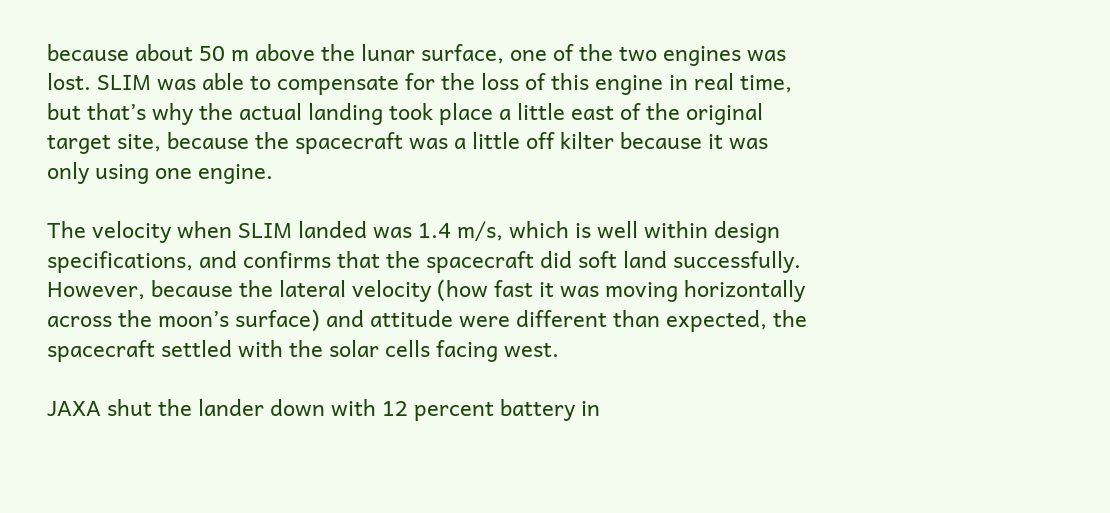because about 50 m above the lunar surface, one of the two engines was lost. SLIM was able to compensate for the loss of this engine in real time, but that’s why the actual landing took place a little east of the original target site, because the spacecraft was a little off kilter because it was only using one engine.

The velocity when SLIM landed was 1.4 m/s, which is well within design specifications, and confirms that the spacecraft did soft land successfully. However, because the lateral velocity (how fast it was moving horizontally across the moon’s surface) and attitude were different than expected, the spacecraft settled with the solar cells facing west.

JAXA shut the lander down with 12 percent battery in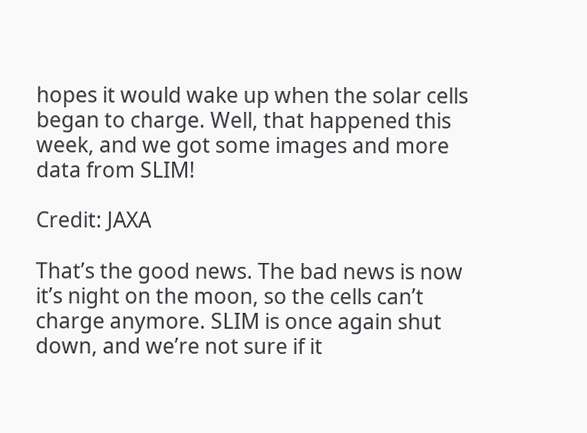hopes it would wake up when the solar cells began to charge. Well, that happened this week, and we got some images and more data from SLIM!

Credit: JAXA

That’s the good news. The bad news is now it’s night on the moon, so the cells can’t charge anymore. SLIM is once again shut down, and we’re not sure if it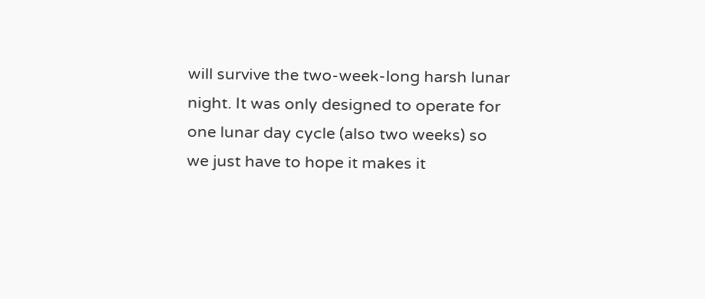will survive the two-week-long harsh lunar night. It was only designed to operate for one lunar day cycle (also two weeks) so we just have to hope it makes it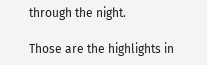through the night.

Those are the highlights in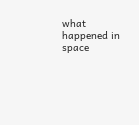what happened in space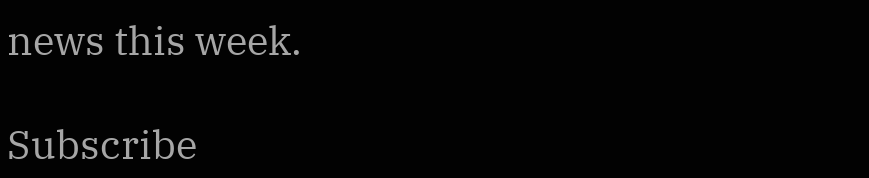news this week.

Subscribe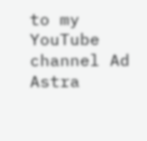to my YouTube channel Ad Astra